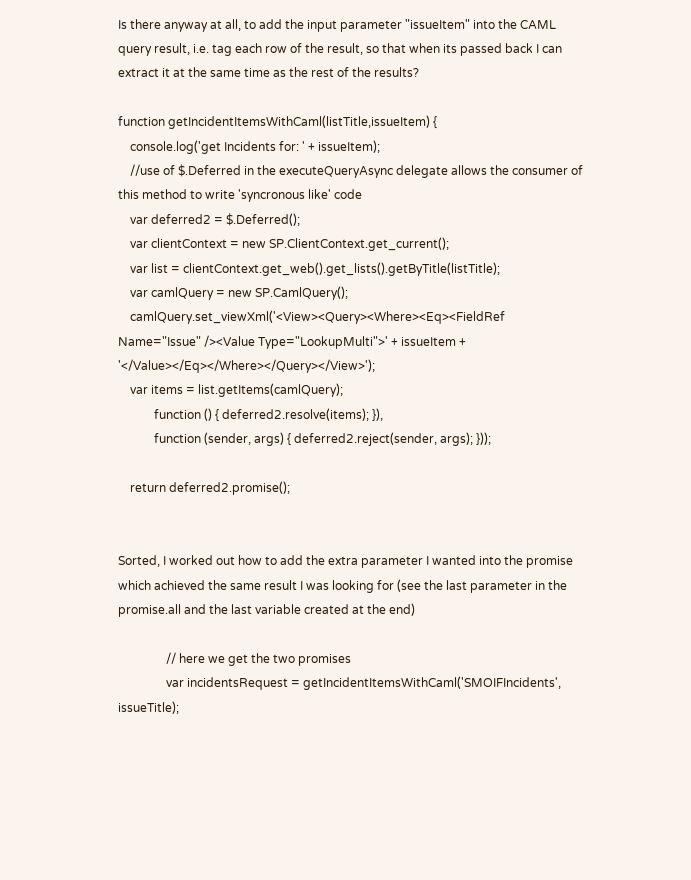Is there anyway at all, to add the input parameter "issueItem" into the CAML query result, i.e. tag each row of the result, so that when its passed back I can extract it at the same time as the rest of the results?

function getIncidentItemsWithCaml(listTitle,issueItem) {
    console.log('get Incidents for: ' + issueItem);
    //use of $.Deferred in the executeQueryAsync delegate allows the consumer of this method to write 'syncronous like' code
    var deferred2 = $.Deferred();
    var clientContext = new SP.ClientContext.get_current();
    var list = clientContext.get_web().get_lists().getByTitle(listTitle);
    var camlQuery = new SP.CamlQuery();
    camlQuery.set_viewXml('<View><Query><Where><Eq><FieldRef Name="Issue" /><Value Type="LookupMulti">' + issueItem + '</Value></Eq></Where></Query></View>');
    var items = list.getItems(camlQuery);
            function () { deferred2.resolve(items); }),
            function (sender, args) { deferred2.reject(sender, args); }));

    return deferred2.promise();


Sorted, I worked out how to add the extra parameter I wanted into the promise which achieved the same result I was looking for (see the last parameter in the promise.all and the last variable created at the end)

                // here we get the two promises
                var incidentsRequest = getIncidentItemsWithCaml('SMOIFIncidents', issueTitle);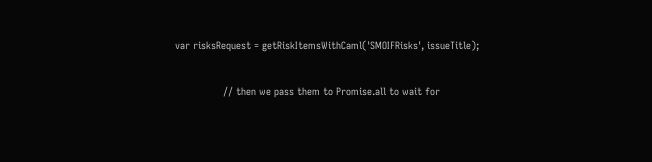var risksRequest = getRiskItemsWithCaml('SMOIFRisks', issueTitle);

                // then we pass them to Promise.all to wait for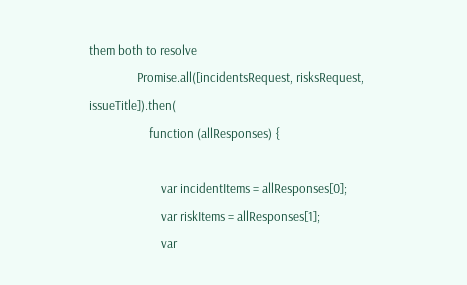them both to resolve
                Promise.all([incidentsRequest, risksRequest, issueTitle]).then(
                    function (allResponses) {

                        var incidentItems = allResponses[0];
                        var riskItems = allResponses[1];
                        var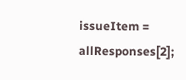issueItem = allResponses[2];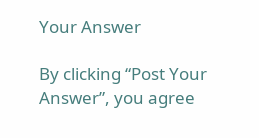Your Answer

By clicking “Post Your Answer”, you agree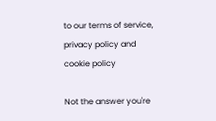to our terms of service, privacy policy and cookie policy

Not the answer you're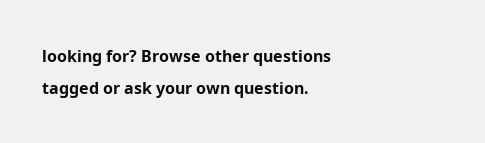looking for? Browse other questions tagged or ask your own question.